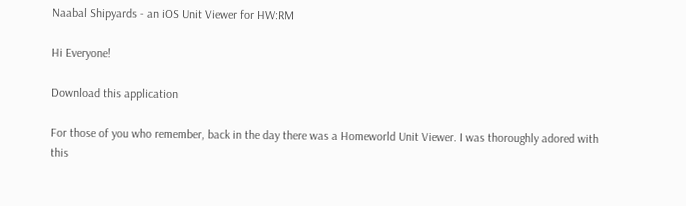Naabal Shipyards - an iOS Unit Viewer for HW:RM

Hi Everyone!

Download this application

For those of you who remember, back in the day there was a Homeworld Unit Viewer. I was thoroughly adored with this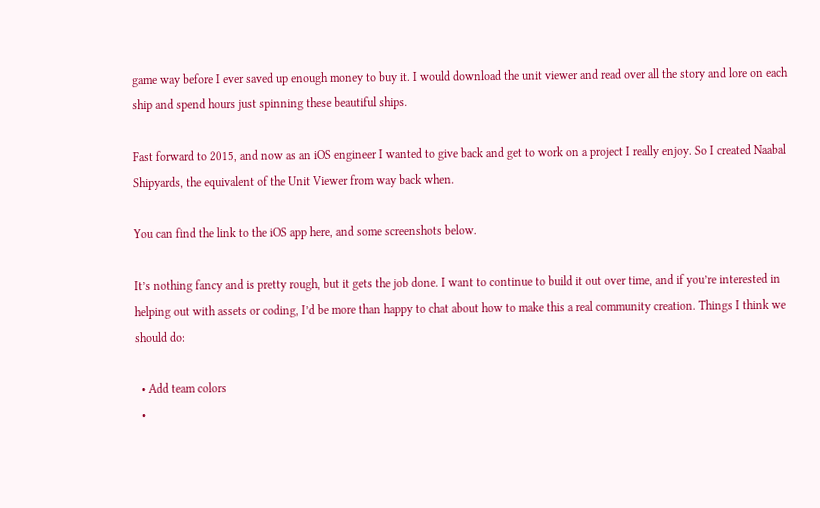game way before I ever saved up enough money to buy it. I would download the unit viewer and read over all the story and lore on each ship and spend hours just spinning these beautiful ships.

Fast forward to 2015, and now as an iOS engineer I wanted to give back and get to work on a project I really enjoy. So I created Naabal Shipyards, the equivalent of the Unit Viewer from way back when.

You can find the link to the iOS app here, and some screenshots below.

It’s nothing fancy and is pretty rough, but it gets the job done. I want to continue to build it out over time, and if you’re interested in helping out with assets or coding, I’d be more than happy to chat about how to make this a real community creation. Things I think we should do:

  • Add team colors
  •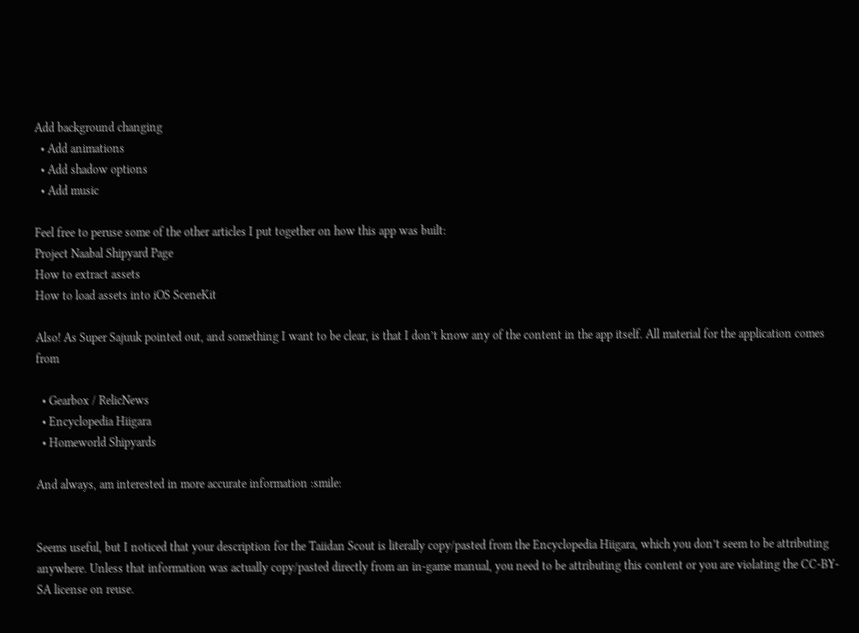Add background changing
  • Add animations
  • Add shadow options
  • Add music

Feel free to peruse some of the other articles I put together on how this app was built:
Project Naabal Shipyard Page
How to extract assets
How to load assets into iOS SceneKit

Also! As Super Sajuuk pointed out, and something I want to be clear, is that I don’t know any of the content in the app itself. All material for the application comes from

  • Gearbox / RelicNews
  • Encyclopedia Hiigara
  • Homeworld Shipyards

And always, am interested in more accurate information :smile:


Seems useful, but I noticed that your description for the Taiidan Scout is literally copy/pasted from the Encyclopedia Hiigara, which you don’t seem to be attributing anywhere. Unless that information was actually copy/pasted directly from an in-game manual, you need to be attributing this content or you are violating the CC-BY-SA license on reuse.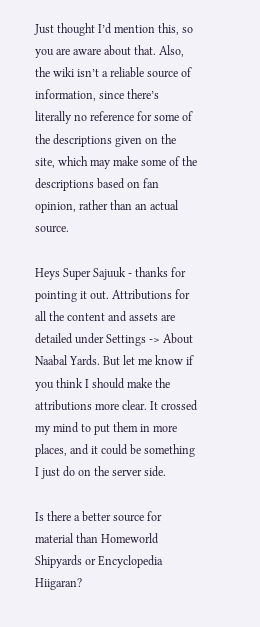Just thought I’d mention this, so you are aware about that. Also, the wiki isn’t a reliable source of information, since there’s literally no reference for some of the descriptions given on the site, which may make some of the descriptions based on fan opinion, rather than an actual source.

Heys Super Sajuuk - thanks for pointing it out. Attributions for all the content and assets are detailed under Settings -> About Naabal Yards. But let me know if you think I should make the attributions more clear. It crossed my mind to put them in more places, and it could be something I just do on the server side.

Is there a better source for material than Homeworld Shipyards or Encyclopedia Hiigaran?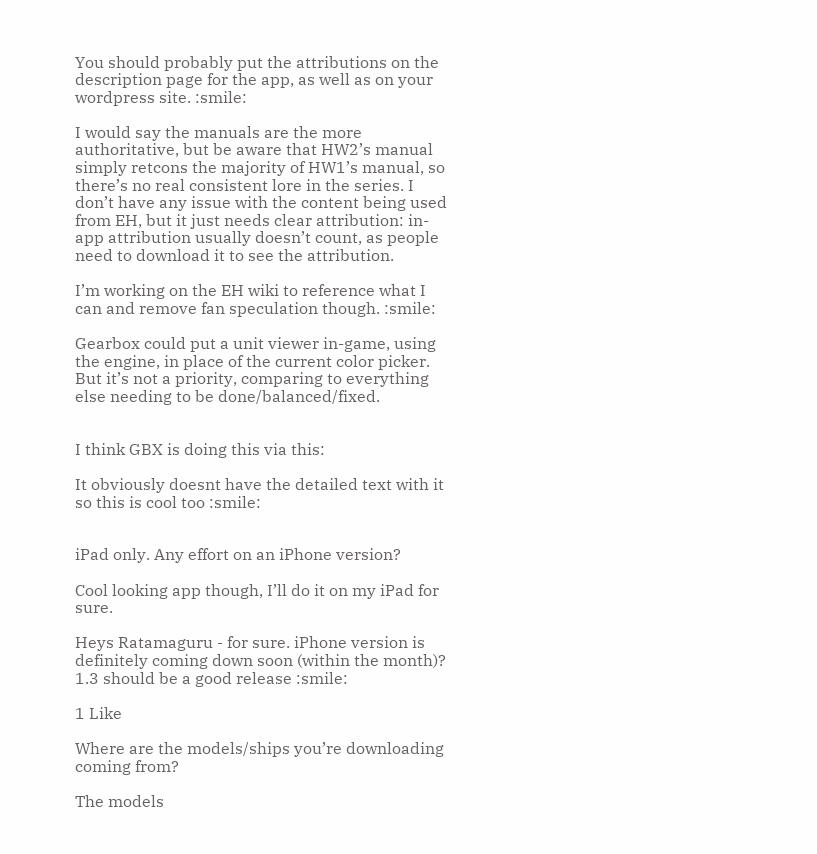You should probably put the attributions on the description page for the app, as well as on your wordpress site. :smile:

I would say the manuals are the more authoritative, but be aware that HW2’s manual simply retcons the majority of HW1’s manual, so there’s no real consistent lore in the series. I don’t have any issue with the content being used from EH, but it just needs clear attribution: in-app attribution usually doesn’t count, as people need to download it to see the attribution.

I’m working on the EH wiki to reference what I can and remove fan speculation though. :smile:

Gearbox could put a unit viewer in-game, using the engine, in place of the current color picker.
But it’s not a priority, comparing to everything else needing to be done/balanced/fixed.


I think GBX is doing this via this:

It obviously doesnt have the detailed text with it so this is cool too :smile:


iPad only. Any effort on an iPhone version?

Cool looking app though, I’ll do it on my iPad for sure.

Heys Ratamaguru - for sure. iPhone version is definitely coming down soon (within the month)? 1.3 should be a good release :smile:

1 Like

Where are the models/ships you’re downloading coming from?

The models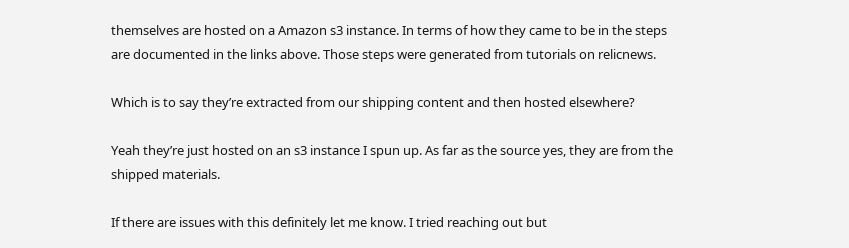themselves are hosted on a Amazon s3 instance. In terms of how they came to be in the steps are documented in the links above. Those steps were generated from tutorials on relicnews.

Which is to say they’re extracted from our shipping content and then hosted elsewhere?

Yeah they’re just hosted on an s3 instance I spun up. As far as the source yes, they are from the shipped materials.

If there are issues with this definitely let me know. I tried reaching out but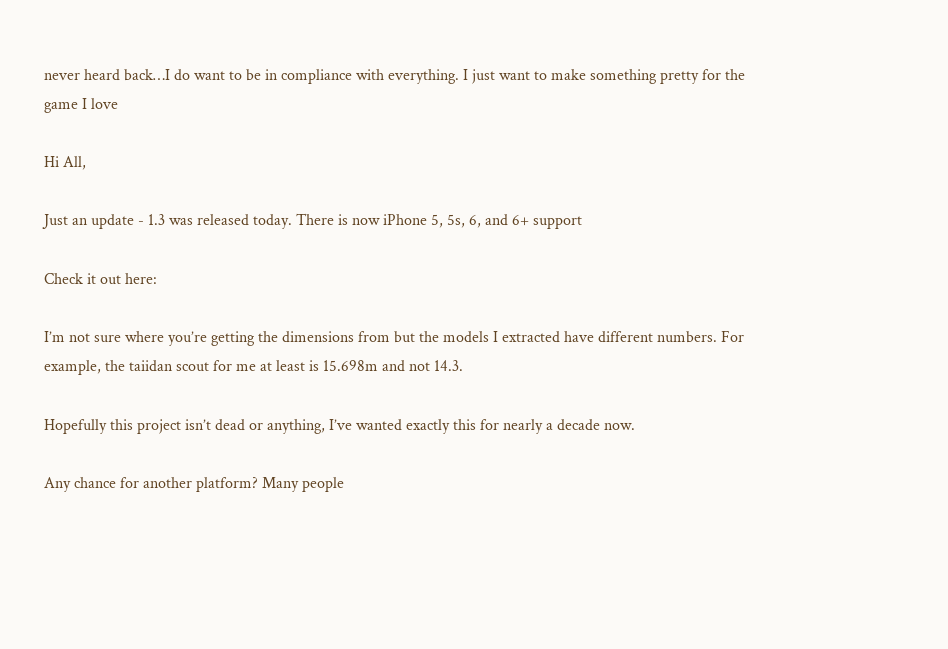never heard back…I do want to be in compliance with everything. I just want to make something pretty for the game I love

Hi All,

Just an update - 1.3 was released today. There is now iPhone 5, 5s, 6, and 6+ support

Check it out here:

I’m not sure where you’re getting the dimensions from but the models I extracted have different numbers. For example, the taiidan scout for me at least is 15.698m and not 14.3.

Hopefully this project isn’t dead or anything, I’ve wanted exactly this for nearly a decade now.

Any chance for another platform? Many people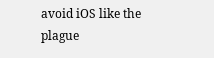avoid iOS like the plague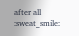after all :sweat_smile: